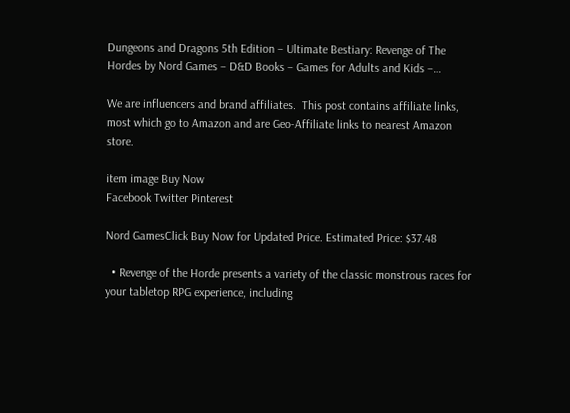Dungeons and Dragons 5th Edition – Ultimate Bestiary: Revenge of The Hordes by Nord Games – D&D Books – Games for Adults and Kids –…

We are influencers and brand affiliates.  This post contains affiliate links, most which go to Amazon and are Geo-Affiliate links to nearest Amazon store.

item image Buy Now
Facebook Twitter Pinterest

Nord GamesClick Buy Now for Updated Price. Estimated Price: $37.48

  • Revenge of the Horde presents a variety of the classic monstrous races for your tabletop RPG experience, including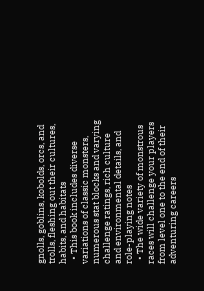gnolls, goblins, kobolds, orcs, and trolls, fleshing out their cultures, habits, and habitats
  • This book includes diverse variations of classic monsters, numerous stat blocks and varying challenge ratings, rich culture and environmental details, and role-playing notes
  • The wide variety of monstrous races will challenge your players from level one to the end of their adventuring careers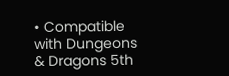• Compatible with Dungeons & Dragons 5th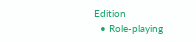Edition
  • Role-playing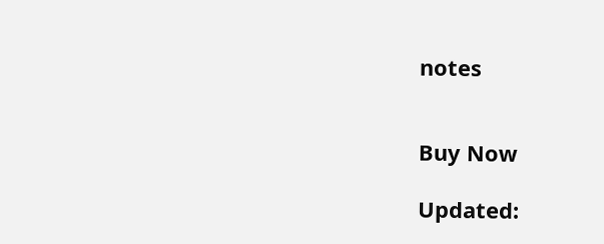notes


Buy Now

Updated: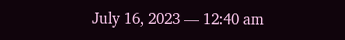July 16, 2023 — 12:40 am